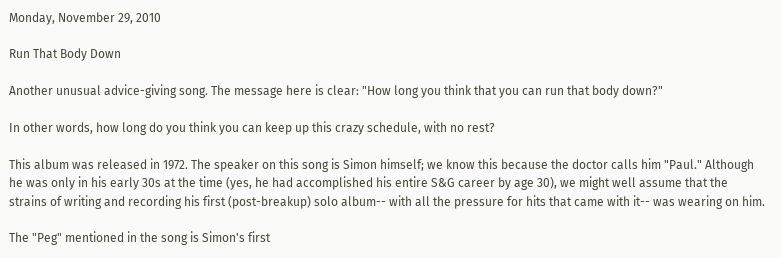Monday, November 29, 2010

Run That Body Down

Another unusual advice-giving song. The message here is clear: "How long you think that you can run that body down?"

In other words, how long do you think you can keep up this crazy schedule, with no rest?

This album was released in 1972. The speaker on this song is Simon himself; we know this because the doctor calls him "Paul." Although he was only in his early 30s at the time (yes, he had accomplished his entire S&G career by age 30), we might well assume that the strains of writing and recording his first (post-breakup) solo album-- with all the pressure for hits that came with it-- was wearing on him.

The "Peg" mentioned in the song is Simon's first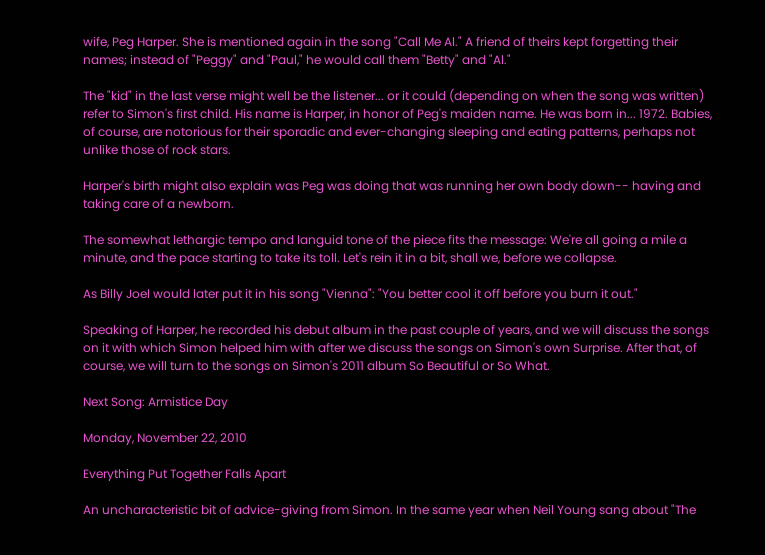wife, Peg Harper. She is mentioned again in the song "Call Me Al." A friend of theirs kept forgetting their names; instead of "Peggy" and "Paul," he would call them "Betty" and "Al."

The "kid" in the last verse might well be the listener... or it could (depending on when the song was written) refer to Simon's first child. His name is Harper, in honor of Peg's maiden name. He was born in... 1972. Babies, of course, are notorious for their sporadic and ever-changing sleeping and eating patterns, perhaps not unlike those of rock stars.

Harper's birth might also explain was Peg was doing that was running her own body down-- having and taking care of a newborn.

The somewhat lethargic tempo and languid tone of the piece fits the message: We're all going a mile a minute, and the pace starting to take its toll. Let's rein it in a bit, shall we, before we collapse.

As Billy Joel would later put it in his song "Vienna": "You better cool it off before you burn it out."

Speaking of Harper, he recorded his debut album in the past couple of years, and we will discuss the songs on it with which Simon helped him with after we discuss the songs on Simon's own Surprise. After that, of course, we will turn to the songs on Simon's 2011 album So Beautiful or So What.

Next Song: Armistice Day

Monday, November 22, 2010

Everything Put Together Falls Apart

An uncharacteristic bit of advice-giving from Simon. In the same year when Neil Young sang about "The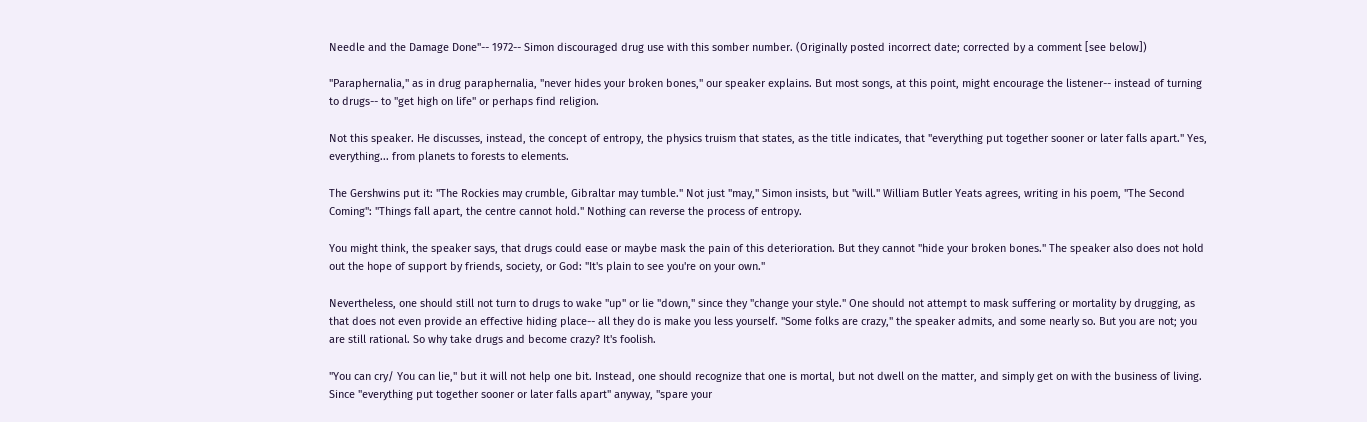Needle and the Damage Done"-- 1972-- Simon discouraged drug use with this somber number. (Originally posted incorrect date; corrected by a comment [see below])

"Paraphernalia," as in drug paraphernalia, "never hides your broken bones," our speaker explains. But most songs, at this point, might encourage the listener-- instead of turning to drugs-- to "get high on life" or perhaps find religion.

Not this speaker. He discusses, instead, the concept of entropy, the physics truism that states, as the title indicates, that "everything put together sooner or later falls apart." Yes, everything... from planets to forests to elements.

The Gershwins put it: "The Rockies may crumble, Gibraltar may tumble." Not just "may," Simon insists, but "will." William Butler Yeats agrees, writing in his poem, "The Second Coming": "Things fall apart, the centre cannot hold." Nothing can reverse the process of entropy.

You might think, the speaker says, that drugs could ease or maybe mask the pain of this deterioration. But they cannot "hide your broken bones." The speaker also does not hold out the hope of support by friends, society, or God: "It's plain to see you're on your own."

Nevertheless, one should still not turn to drugs to wake "up" or lie "down," since they "change your style." One should not attempt to mask suffering or mortality by drugging, as that does not even provide an effective hiding place-- all they do is make you less yourself. "Some folks are crazy," the speaker admits, and some nearly so. But you are not; you are still rational. So why take drugs and become crazy? It's foolish.

"You can cry/ You can lie," but it will not help one bit. Instead, one should recognize that one is mortal, but not dwell on the matter, and simply get on with the business of living. Since "everything put together sooner or later falls apart" anyway, "spare your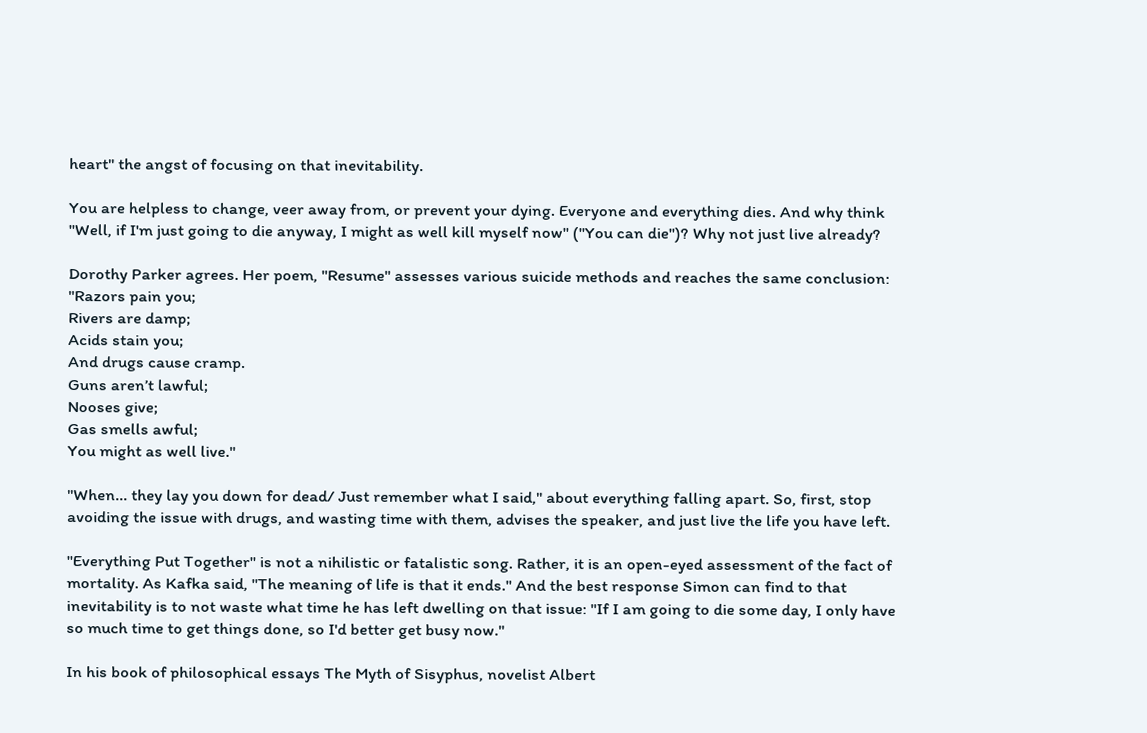heart" the angst of focusing on that inevitability.

You are helpless to change, veer away from, or prevent your dying. Everyone and everything dies. And why think "Well, if I'm just going to die anyway, I might as well kill myself now" ("You can die")? Why not just live already?

Dorothy Parker agrees. Her poem, "Resume" assesses various suicide methods and reaches the same conclusion:
"Razors pain you;
Rivers are damp;
Acids stain you;
And drugs cause cramp.
Guns aren’t lawful;
Nooses give;
Gas smells awful;
You might as well live."

"When... they lay you down for dead/ Just remember what I said," about everything falling apart. So, first, stop avoiding the issue with drugs, and wasting time with them, advises the speaker, and just live the life you have left.

"Everything Put Together" is not a nihilistic or fatalistic song. Rather, it is an open-eyed assessment of the fact of mortality. As Kafka said, "The meaning of life is that it ends." And the best response Simon can find to that inevitability is to not waste what time he has left dwelling on that issue: "If I am going to die some day, I only have so much time to get things done, so I'd better get busy now."

In his book of philosophical essays The Myth of Sisyphus, novelist Albert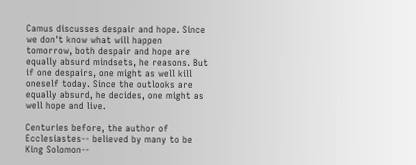Camus discusses despair and hope. Since we don't know what will happen tomorrow, both despair and hope are equally absurd mindsets, he reasons. But if one despairs, one might as well kill oneself today. Since the outlooks are equally absurd, he decides, one might as well hope and live.

Centuries before, the author of Ecclesiastes-- believed by many to be King Solomon--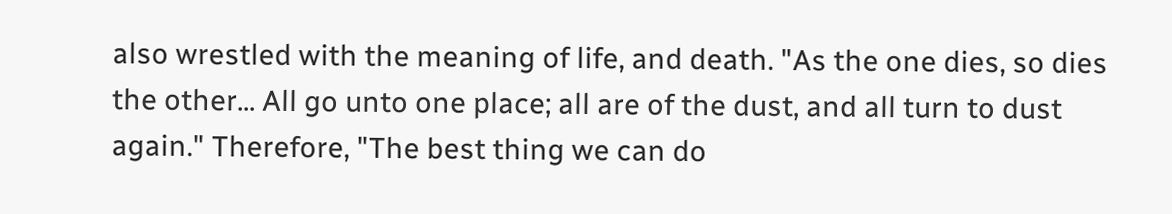also wrestled with the meaning of life, and death. "As the one dies, so dies the other... All go unto one place; all are of the dust, and all turn to dust again." Therefore, "The best thing we can do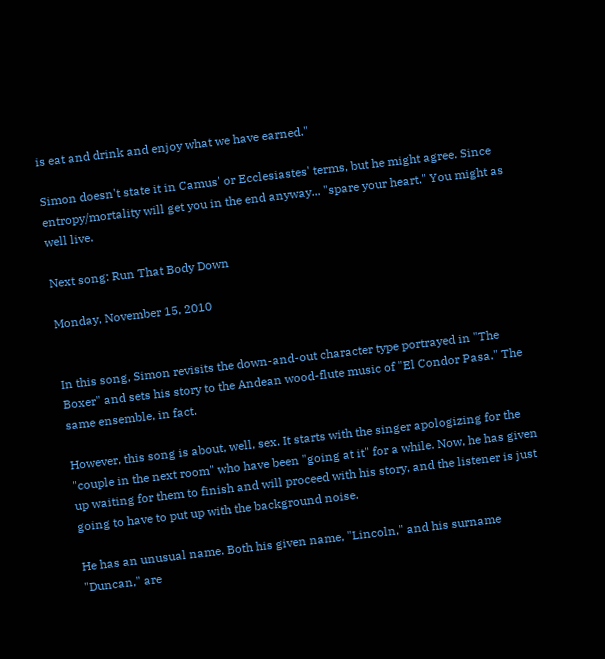is eat and drink and enjoy what we have earned."

Simon doesn't state it in Camus' or Ecclesiastes' terms, but he might agree. Since entropy/mortality will get you in the end anyway... "spare your heart." You might as well live.

Next song: Run That Body Down

Monday, November 15, 2010


In this song, Simon revisits the down-and-out character type portrayed in "The Boxer" and sets his story to the Andean wood-flute music of "El Condor Pasa." The same ensemble, in fact.

However, this song is about, well, sex. It starts with the singer apologizing for the "couple in the next room" who have been "going at it" for a while. Now, he has given up waiting for them to finish and will proceed with his story, and the listener is just going to have to put up with the background noise.

He has an unusual name. Both his given name, "Lincoln," and his surname "Duncan," are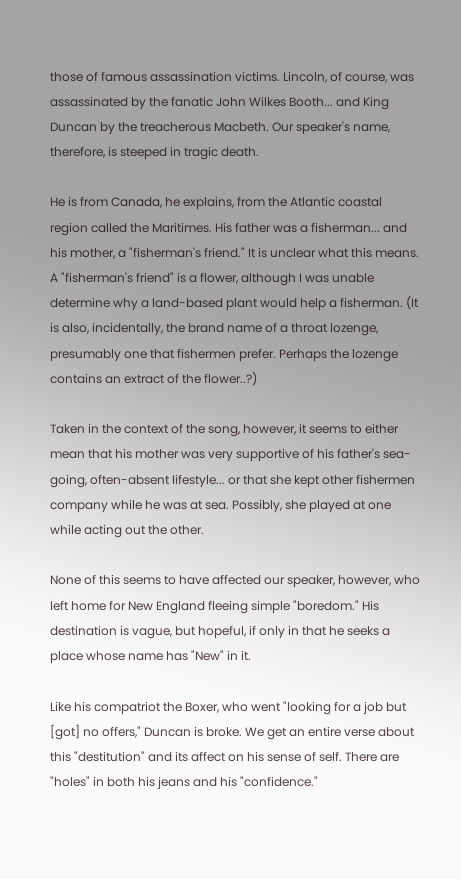those of famous assassination victims. Lincoln, of course, was assassinated by the fanatic John Wilkes Booth... and King Duncan by the treacherous Macbeth. Our speaker's name, therefore, is steeped in tragic death.

He is from Canada, he explains, from the Atlantic coastal region called the Maritimes. His father was a fisherman... and his mother, a "fisherman's friend." It is unclear what this means. A "fisherman's friend" is a flower, although I was unable determine why a land-based plant would help a fisherman. (It is also, incidentally, the brand name of a throat lozenge, presumably one that fishermen prefer. Perhaps the lozenge contains an extract of the flower..?)

Taken in the context of the song, however, it seems to either mean that his mother was very supportive of his father's sea-going, often-absent lifestyle... or that she kept other fishermen company while he was at sea. Possibly, she played at one while acting out the other.

None of this seems to have affected our speaker, however, who left home for New England fleeing simple "boredom." His destination is vague, but hopeful, if only in that he seeks a place whose name has "New" in it.

Like his compatriot the Boxer, who went "looking for a job but [got] no offers," Duncan is broke. We get an entire verse about this "destitution" and its affect on his sense of self. There are "holes" in both his jeans and his "confidence."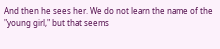And then he sees her. We do not learn the name of the "young girl," but that seems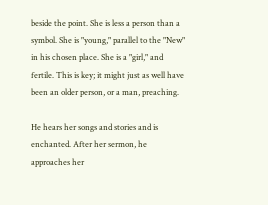beside the point. She is less a person than a symbol. She is "young," parallel to the "New" in his chosen place. She is a "girl," and fertile. This is key; it might just as well have been an older person, or a man, preaching.

He hears her songs and stories and is enchanted. After her sermon, he approaches her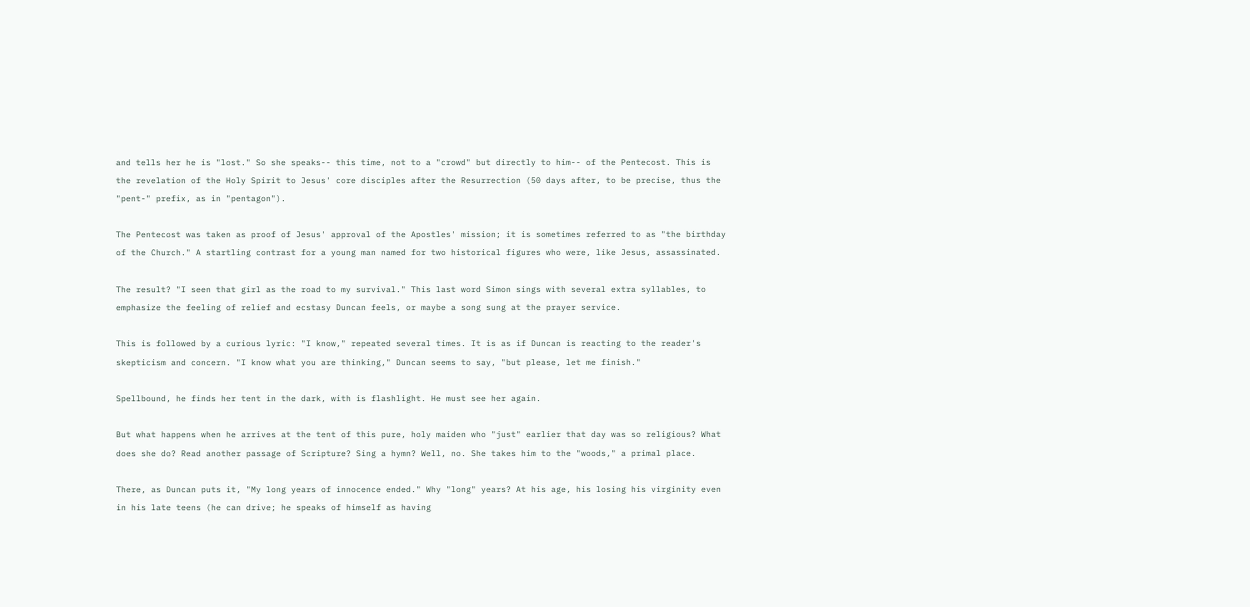and tells her he is "lost." So she speaks-- this time, not to a "crowd" but directly to him-- of the Pentecost. This is the revelation of the Holy Spirit to Jesus' core disciples after the Resurrection (50 days after, to be precise, thus the "pent-" prefix, as in "pentagon").

The Pentecost was taken as proof of Jesus' approval of the Apostles' mission; it is sometimes referred to as "the birthday of the Church." A startling contrast for a young man named for two historical figures who were, like Jesus, assassinated.

The result? "I seen that girl as the road to my survival." This last word Simon sings with several extra syllables, to emphasize the feeling of relief and ecstasy Duncan feels, or maybe a song sung at the prayer service.

This is followed by a curious lyric: "I know," repeated several times. It is as if Duncan is reacting to the reader's skepticism and concern. "I know what you are thinking," Duncan seems to say, "but please, let me finish."

Spellbound, he finds her tent in the dark, with is flashlight. He must see her again.

But what happens when he arrives at the tent of this pure, holy maiden who "just" earlier that day was so religious? What does she do? Read another passage of Scripture? Sing a hymn? Well, no. She takes him to the "woods," a primal place.

There, as Duncan puts it, "My long years of innocence ended." Why "long" years? At his age, his losing his virginity even in his late teens (he can drive; he speaks of himself as having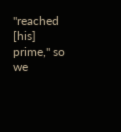"reached [his] prime," so we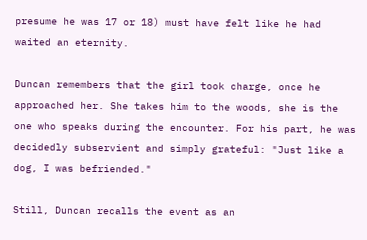presume he was 17 or 18) must have felt like he had waited an eternity.

Duncan remembers that the girl took charge, once he approached her. She takes him to the woods, she is the one who speaks during the encounter. For his part, he was decidedly subservient and simply grateful: "Just like a dog, I was befriended."

Still, Duncan recalls the event as an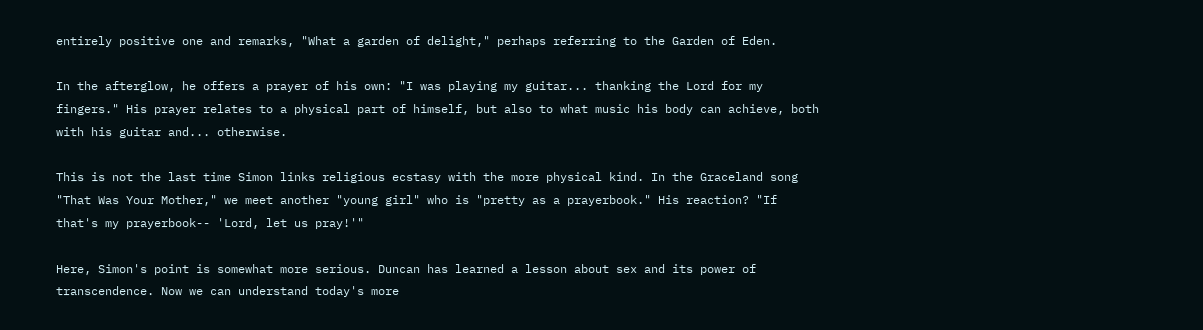entirely positive one and remarks, "What a garden of delight," perhaps referring to the Garden of Eden.

In the afterglow, he offers a prayer of his own: "I was playing my guitar... thanking the Lord for my fingers." His prayer relates to a physical part of himself, but also to what music his body can achieve, both with his guitar and... otherwise.

This is not the last time Simon links religious ecstasy with the more physical kind. In the Graceland song "That Was Your Mother," we meet another "young girl" who is "pretty as a prayerbook." His reaction? "If that's my prayerbook-- 'Lord, let us pray!'"

Here, Simon's point is somewhat more serious. Duncan has learned a lesson about sex and its power of transcendence. Now we can understand today's more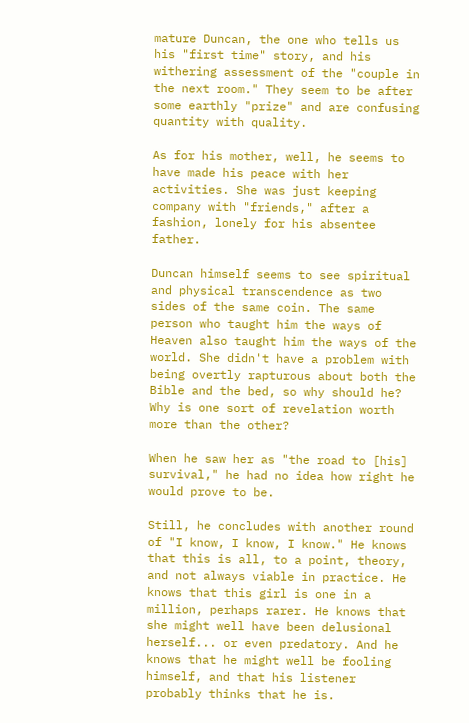mature Duncan, the one who tells us his "first time" story, and his withering assessment of the "couple in the next room." They seem to be after some earthly "prize" and are confusing quantity with quality.

As for his mother, well, he seems to have made his peace with her activities. She was just keeping company with "friends," after a fashion, lonely for his absentee father.

Duncan himself seems to see spiritual and physical transcendence as two sides of the same coin. The same person who taught him the ways of Heaven also taught him the ways of the world. She didn't have a problem with being overtly rapturous about both the Bible and the bed, so why should he? Why is one sort of revelation worth more than the other?

When he saw her as "the road to [his] survival," he had no idea how right he would prove to be.

Still, he concludes with another round of "I know, I know, I know." He knows that this is all, to a point, theory, and not always viable in practice. He knows that this girl is one in a million, perhaps rarer. He knows that she might well have been delusional herself... or even predatory. And he knows that he might well be fooling himself, and that his listener probably thinks that he is.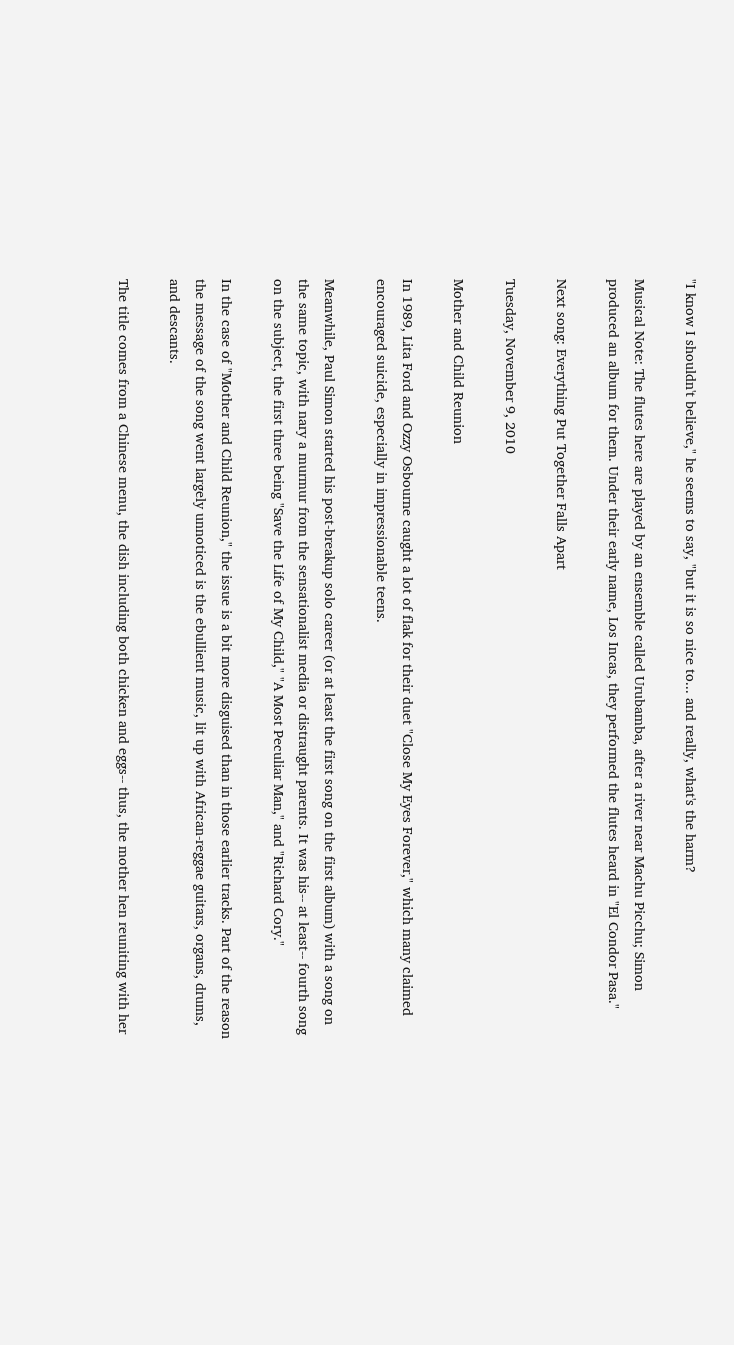"I know I shouldn't believe," he seems to say, "but it is so nice to... and really, what's the harm?

Musical Note: The flutes here are played by an ensemble called Urubamba, after a river near Machu Picchu; Simon produced an album for them. Under their early name, Los Incas, they performed the flutes heard in "El Condor Pasa."

Next song: Everything Put Together Falls Apart

Tuesday, November 9, 2010

Mother and Child Reunion

In 1989, Lita Ford and Ozzy Osbourne caught a lot of flak for their duet "Close My Eyes Forever," which many claimed encouraged suicide, especially in impressionable teens.

Meanwhile, Paul Simon started his post-breakup solo career (or at least the first song on the first album) with a song on the same topic, with nary a murmur from the sensationalist media or distraught parents. It was his-- at least-- fourth song on the subject, the first three being "Save the Life of My Child," "A Most Peculiar Man," and "Richard Cory."

In the case of "Mother and Child Reunion," the issue is a bit more disguised than in those earlier tracks. Part of the reason the message of the song went largely unnoticed is the ebullient music, lit up with African-reggae guitars, organs, drums, and descants.

The title comes from a Chinese menu, the dish including both chicken and eggs-- thus, the mother hen reuniting with her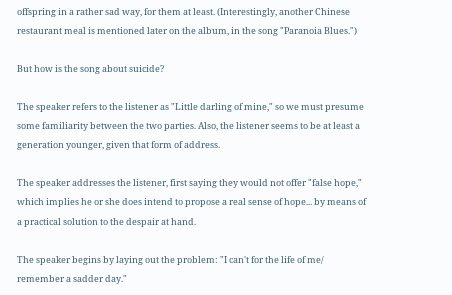offspring in a rather sad way, for them at least. (Interestingly, another Chinese restaurant meal is mentioned later on the album, in the song "Paranoia Blues.")

But how is the song about suicide?

The speaker refers to the listener as "Little darling of mine," so we must presume some familiarity between the two parties. Also, the listener seems to be at least a generation younger, given that form of address.

The speaker addresses the listener, first saying they would not offer "false hope," which implies he or she does intend to propose a real sense of hope... by means of a practical solution to the despair at hand.

The speaker begins by laying out the problem: "I can't for the life of me/ remember a sadder day."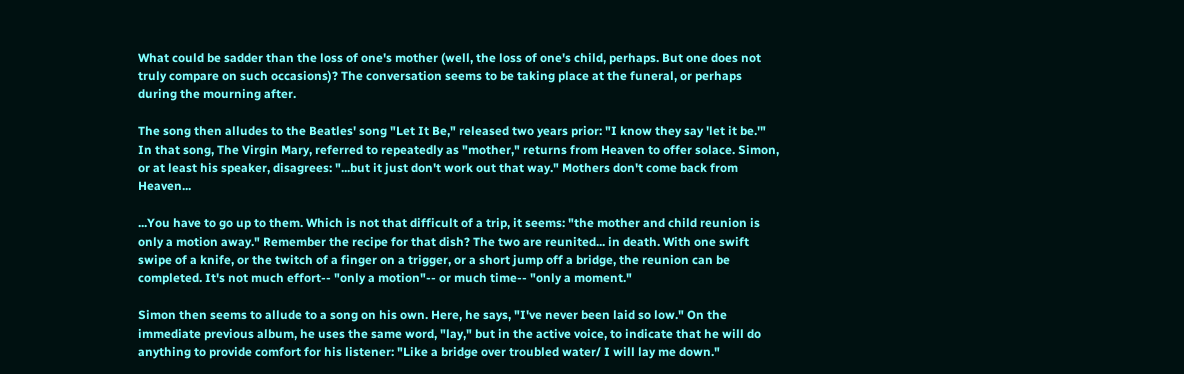What could be sadder than the loss of one's mother (well, the loss of one's child, perhaps. But one does not truly compare on such occasions)? The conversation seems to be taking place at the funeral, or perhaps during the mourning after.

The song then alludes to the Beatles' song "Let It Be," released two years prior: "I know they say 'let it be.'" In that song, The Virgin Mary, referred to repeatedly as "mother," returns from Heaven to offer solace. Simon, or at least his speaker, disagrees: "...but it just don't work out that way." Mothers don't come back from Heaven...

...You have to go up to them. Which is not that difficult of a trip, it seems: "the mother and child reunion is only a motion away." Remember the recipe for that dish? The two are reunited... in death. With one swift swipe of a knife, or the twitch of a finger on a trigger, or a short jump off a bridge, the reunion can be completed. It's not much effort-- "only a motion"-- or much time-- "only a moment."

Simon then seems to allude to a song on his own. Here, he says, "I've never been laid so low." On the immediate previous album, he uses the same word, "lay," but in the active voice, to indicate that he will do anything to provide comfort for his listener: "Like a bridge over troubled water/ I will lay me down."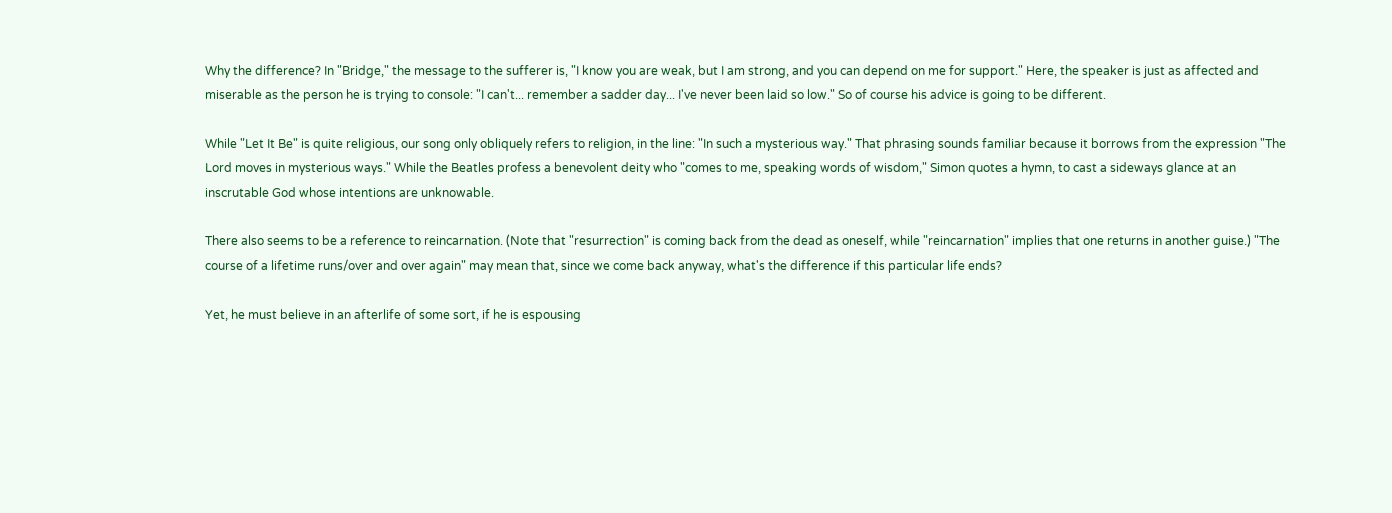Why the difference? In "Bridge," the message to the sufferer is, "I know you are weak, but I am strong, and you can depend on me for support." Here, the speaker is just as affected and miserable as the person he is trying to console: "I can't... remember a sadder day... I've never been laid so low." So of course his advice is going to be different.

While "Let It Be" is quite religious, our song only obliquely refers to religion, in the line: "In such a mysterious way." That phrasing sounds familiar because it borrows from the expression "The Lord moves in mysterious ways." While the Beatles profess a benevolent deity who "comes to me, speaking words of wisdom," Simon quotes a hymn, to cast a sideways glance at an inscrutable God whose intentions are unknowable.

There also seems to be a reference to reincarnation. (Note that "resurrection" is coming back from the dead as oneself, while "reincarnation" implies that one returns in another guise.) "The course of a lifetime runs/over and over again" may mean that, since we come back anyway, what's the difference if this particular life ends?

Yet, he must believe in an afterlife of some sort, if he is espousing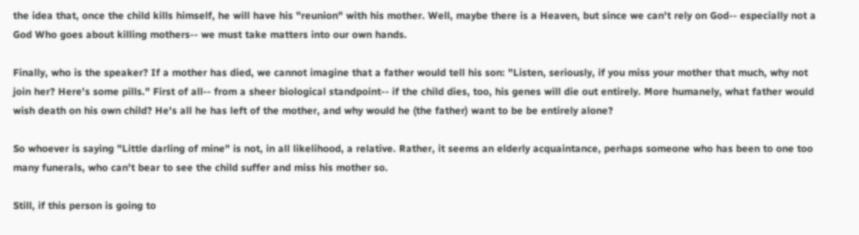the idea that, once the child kills himself, he will have his "reunion" with his mother. Well, maybe there is a Heaven, but since we can't rely on God-- especially not a God Who goes about killing mothers-- we must take matters into our own hands.

Finally, who is the speaker? If a mother has died, we cannot imagine that a father would tell his son: "Listen, seriously, if you miss your mother that much, why not join her? Here's some pills." First of all-- from a sheer biological standpoint-- if the child dies, too, his genes will die out entirely. More humanely, what father would wish death on his own child? He's all he has left of the mother, and why would he (the father) want to be be entirely alone?

So whoever is saying "Little darling of mine" is not, in all likelihood, a relative. Rather, it seems an elderly acquaintance, perhaps someone who has been to one too many funerals, who can't bear to see the child suffer and miss his mother so.

Still, if this person is going to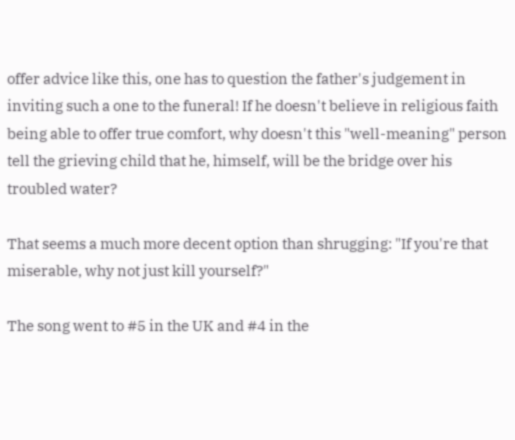offer advice like this, one has to question the father's judgement in inviting such a one to the funeral! If he doesn't believe in religious faith being able to offer true comfort, why doesn't this "well-meaning" person tell the grieving child that he, himself, will be the bridge over his troubled water?

That seems a much more decent option than shrugging: "If you're that miserable, why not just kill yourself?"

The song went to #5 in the UK and #4 in the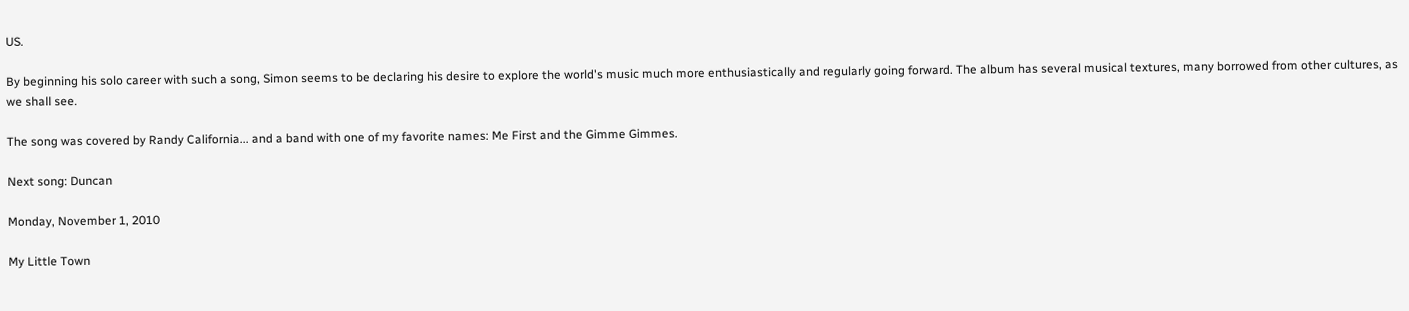US.

By beginning his solo career with such a song, Simon seems to be declaring his desire to explore the world's music much more enthusiastically and regularly going forward. The album has several musical textures, many borrowed from other cultures, as we shall see.

The song was covered by Randy California... and a band with one of my favorite names: Me First and the Gimme Gimmes.

Next song: Duncan

Monday, November 1, 2010

My Little Town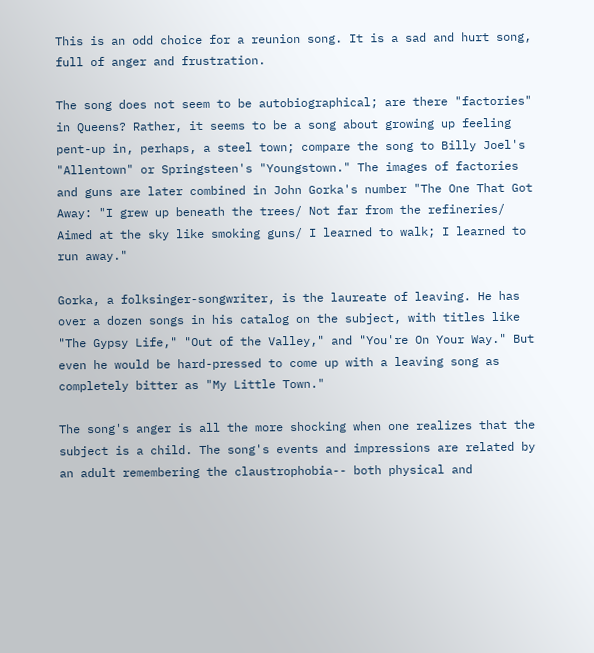This is an odd choice for a reunion song. It is a sad and hurt song, full of anger and frustration.

The song does not seem to be autobiographical; are there "factories" in Queens? Rather, it seems to be a song about growing up feeling pent-up in, perhaps, a steel town; compare the song to Billy Joel's "Allentown" or Springsteen's "Youngstown." The images of factories and guns are later combined in John Gorka's number "The One That Got Away: "I grew up beneath the trees/ Not far from the refineries/ Aimed at the sky like smoking guns/ I learned to walk; I learned to run away."

Gorka, a folksinger-songwriter, is the laureate of leaving. He has over a dozen songs in his catalog on the subject, with titles like "The Gypsy Life," "Out of the Valley," and "You're On Your Way." But even he would be hard-pressed to come up with a leaving song as completely bitter as "My Little Town."

The song's anger is all the more shocking when one realizes that the subject is a child. The song's events and impressions are related by an adult remembering the claustrophobia-- both physical and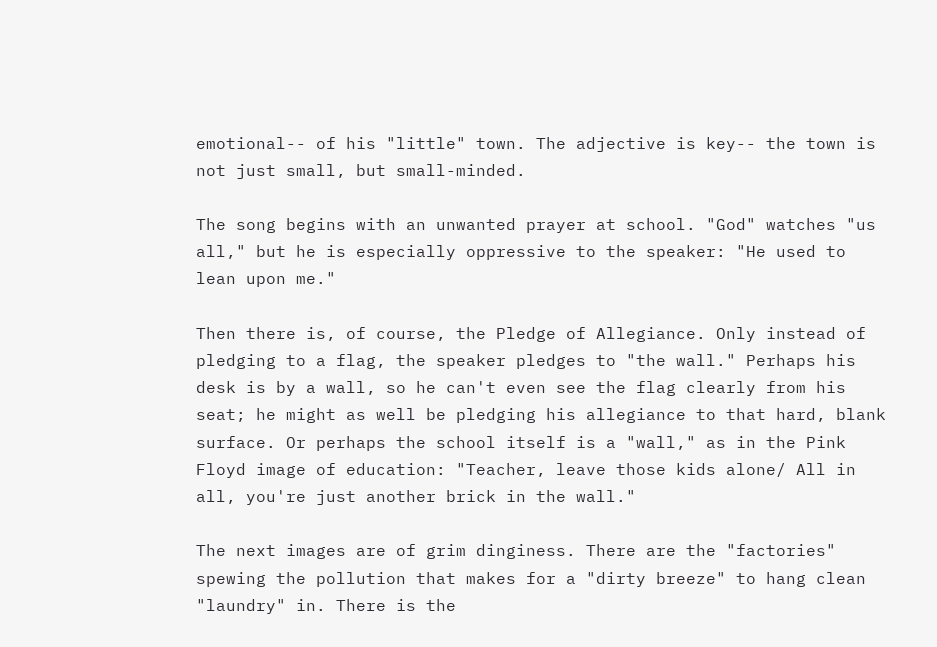emotional-- of his "little" town. The adjective is key-- the town is not just small, but small-minded.

The song begins with an unwanted prayer at school. "God" watches "us all," but he is especially oppressive to the speaker: "He used to lean upon me."

Then there is, of course, the Pledge of Allegiance. Only instead of pledging to a flag, the speaker pledges to "the wall." Perhaps his desk is by a wall, so he can't even see the flag clearly from his seat; he might as well be pledging his allegiance to that hard, blank surface. Or perhaps the school itself is a "wall," as in the Pink Floyd image of education: "Teacher, leave those kids alone/ All in all, you're just another brick in the wall."

The next images are of grim dinginess. There are the "factories" spewing the pollution that makes for a "dirty breeze" to hang clean "laundry" in. There is the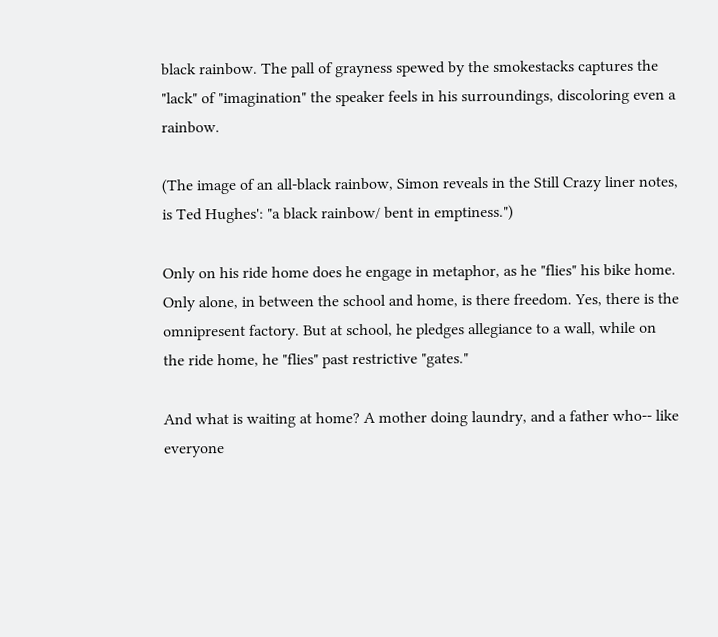black rainbow. The pall of grayness spewed by the smokestacks captures the "lack" of "imagination" the speaker feels in his surroundings, discoloring even a rainbow.

(The image of an all-black rainbow, Simon reveals in the Still Crazy liner notes, is Ted Hughes': "a black rainbow/ bent in emptiness.")

Only on his ride home does he engage in metaphor, as he "flies" his bike home. Only alone, in between the school and home, is there freedom. Yes, there is the omnipresent factory. But at school, he pledges allegiance to a wall, while on the ride home, he "flies" past restrictive "gates."

And what is waiting at home? A mother doing laundry, and a father who-- like everyone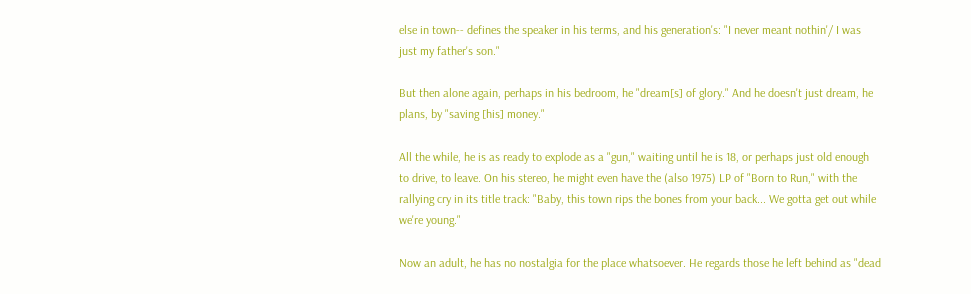else in town-- defines the speaker in his terms, and his generation's: "I never meant nothin'/ I was just my father's son."

But then alone again, perhaps in his bedroom, he "dream[s] of glory." And he doesn't just dream, he plans, by "saving [his] money."

All the while, he is as ready to explode as a "gun," waiting until he is 18, or perhaps just old enough to drive, to leave. On his stereo, he might even have the (also 1975) LP of "Born to Run," with the rallying cry in its title track: "Baby, this town rips the bones from your back... We gotta get out while we're young."

Now an adult, he has no nostalgia for the place whatsoever. He regards those he left behind as "dead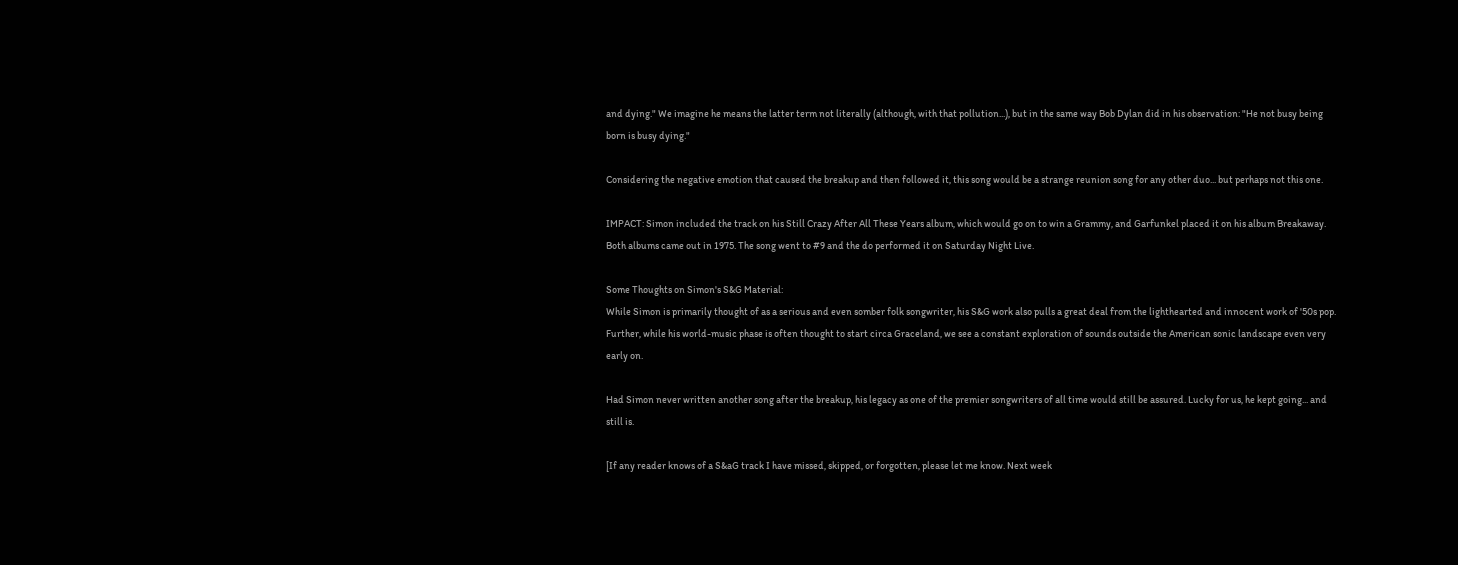and dying." We imagine he means the latter term not literally (although, with that pollution...), but in the same way Bob Dylan did in his observation: "He not busy being born is busy dying."

Considering the negative emotion that caused the breakup and then followed it, this song would be a strange reunion song for any other duo... but perhaps not this one.

IMPACT: Simon included the track on his Still Crazy After All These Years album, which would go on to win a Grammy, and Garfunkel placed it on his album Breakaway. Both albums came out in 1975. The song went to #9 and the do performed it on Saturday Night Live.

Some Thoughts on Simon's S&G Material:
While Simon is primarily thought of as a serious and even somber folk songwriter, his S&G work also pulls a great deal from the lighthearted and innocent work of '50s pop. Further, while his world-music phase is often thought to start circa Graceland, we see a constant exploration of sounds outside the American sonic landscape even very early on.

Had Simon never written another song after the breakup, his legacy as one of the premier songwriters of all time would still be assured. Lucky for us, he kept going... and still is.

[If any reader knows of a S&aG track I have missed, skipped, or forgotten, please let me know. Next week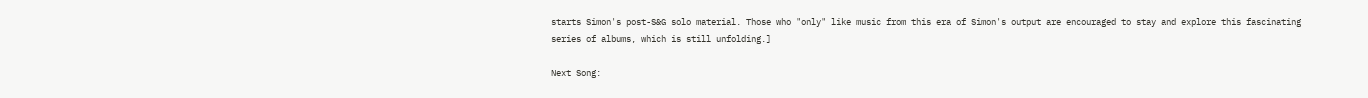starts Simon's post-S&G solo material. Those who "only" like music from this era of Simon's output are encouraged to stay and explore this fascinating series of albums, which is still unfolding.]

Next Song: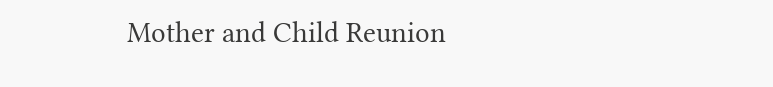Mother and Child Reunion